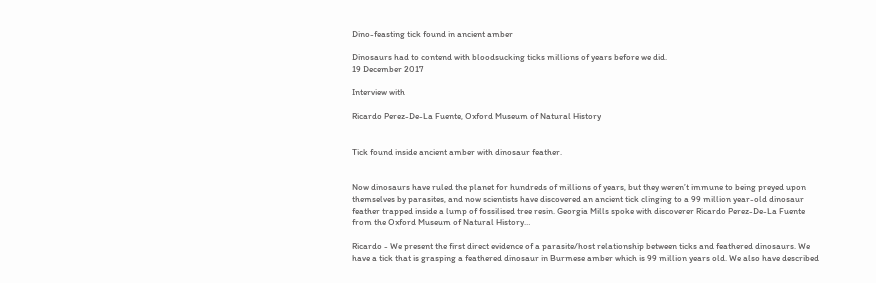Dino-feasting tick found in ancient amber

Dinosaurs had to contend with bloodsucking ticks millions of years before we did.
19 December 2017

Interview with

Ricardo Perez-De-La Fuente, Oxford Museum of Natural History


Tick found inside ancient amber with dinosaur feather.


Now dinosaurs have ruled the planet for hundreds of millions of years, but they weren’t immune to being preyed upon themselves by parasites, and now scientists have discovered an ancient tick clinging to a 99 million year-old dinosaur feather trapped inside a lump of fossilised tree resin. Georgia Mills spoke with discoverer Ricardo Perez-De-La Fuente from the Oxford Museum of Natural History…

Ricardo - We present the first direct evidence of a parasite/host relationship between ticks and feathered dinosaurs. We have a tick that is grasping a feathered dinosaur in Burmese amber which is 99 million years old. We also have described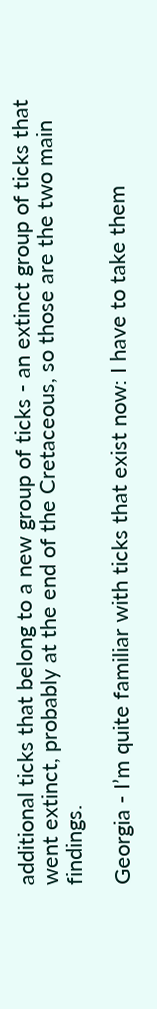additional ticks that belong to a new group of ticks - an extinct group of ticks that went extinct, probably at the end of the Cretaceous, so those are the two main findings.

Georgia - I’m quite familiar with ticks that exist now: I have to take them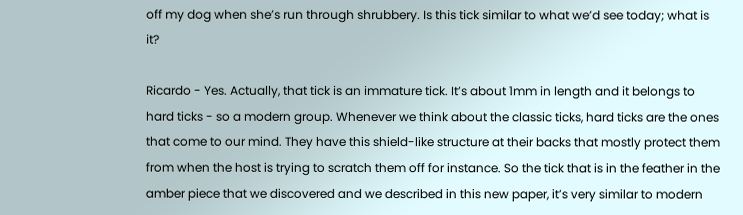off my dog when she’s run through shrubbery. Is this tick similar to what we’d see today; what is it?

Ricardo - Yes. Actually, that tick is an immature tick. It’s about 1mm in length and it belongs to hard ticks - so a modern group. Whenever we think about the classic ticks, hard ticks are the ones that come to our mind. They have this shield-like structure at their backs that mostly protect them from when the host is trying to scratch them off for instance. So the tick that is in the feather in the amber piece that we discovered and we described in this new paper, it’s very similar to modern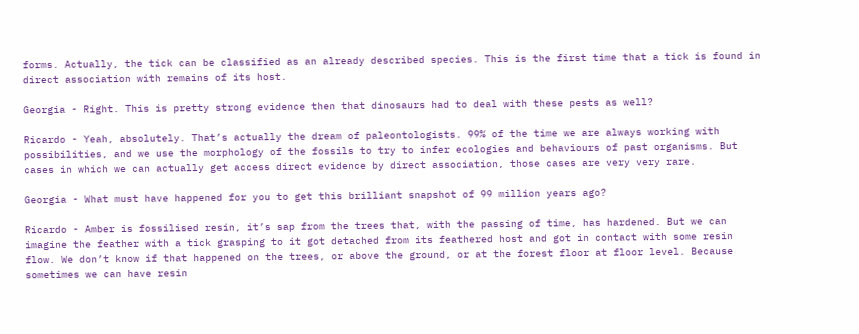forms. Actually, the tick can be classified as an already described species. This is the first time that a tick is found in direct association with remains of its host.

Georgia - Right. This is pretty strong evidence then that dinosaurs had to deal with these pests as well?

Ricardo - Yeah, absolutely. That’s actually the dream of paleontologists. 99% of the time we are always working with possibilities, and we use the morphology of the fossils to try to infer ecologies and behaviours of past organisms. But cases in which we can actually get access direct evidence by direct association, those cases are very very rare.

Georgia - What must have happened for you to get this brilliant snapshot of 99 million years ago?

Ricardo - Amber is fossilised resin, it’s sap from the trees that, with the passing of time, has hardened. But we can imagine the feather with a tick grasping to it got detached from its feathered host and got in contact with some resin flow. We don’t know if that happened on the trees, or above the ground, or at the forest floor at floor level. Because sometimes we can have resin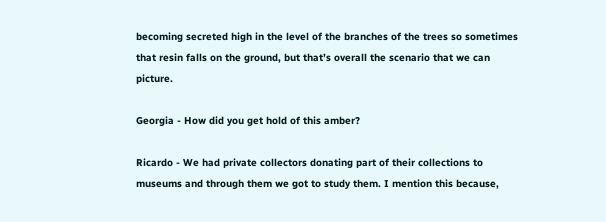becoming secreted high in the level of the branches of the trees so sometimes that resin falls on the ground, but that’s overall the scenario that we can picture.

Georgia - How did you get hold of this amber?

Ricardo - We had private collectors donating part of their collections to museums and through them we got to study them. I mention this because,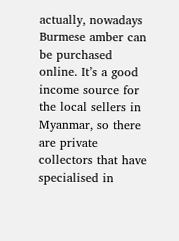actually, nowadays Burmese amber can be purchased online. It’s a good income source for the local sellers in Myanmar, so there are private collectors that have specialised in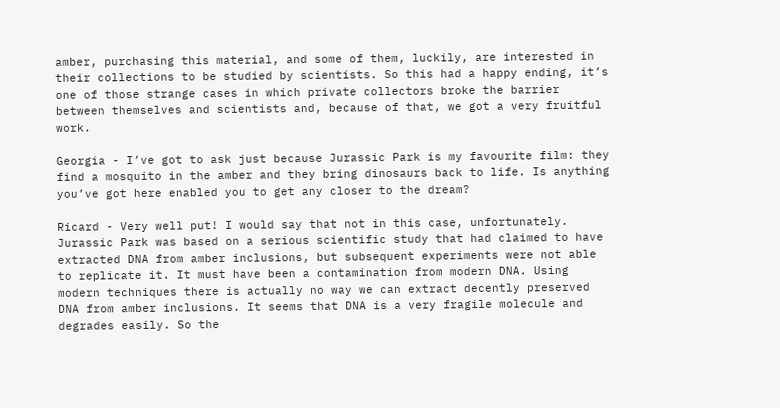amber, purchasing this material, and some of them, luckily, are interested in their collections to be studied by scientists. So this had a happy ending, it’s one of those strange cases in which private collectors broke the barrier between themselves and scientists and, because of that, we got a very fruitful work.

Georgia - I’ve got to ask just because Jurassic Park is my favourite film: they find a mosquito in the amber and they bring dinosaurs back to life. Is anything you’ve got here enabled you to get any closer to the dream?

Ricard - Very well put! I would say that not in this case, unfortunately. Jurassic Park was based on a serious scientific study that had claimed to have extracted DNA from amber inclusions, but subsequent experiments were not able to replicate it. It must have been a contamination from modern DNA. Using modern techniques there is actually no way we can extract decently preserved DNA from amber inclusions. It seems that DNA is a very fragile molecule and degrades easily. So the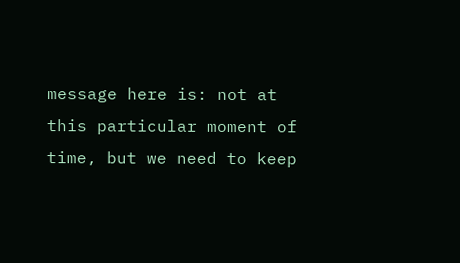message here is: not at this particular moment of time, but we need to keep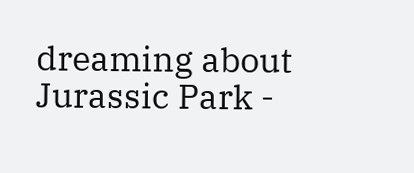dreaming about Jurassic Park -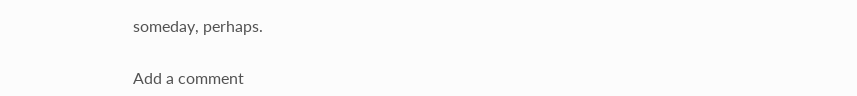someday, perhaps.


Add a comment